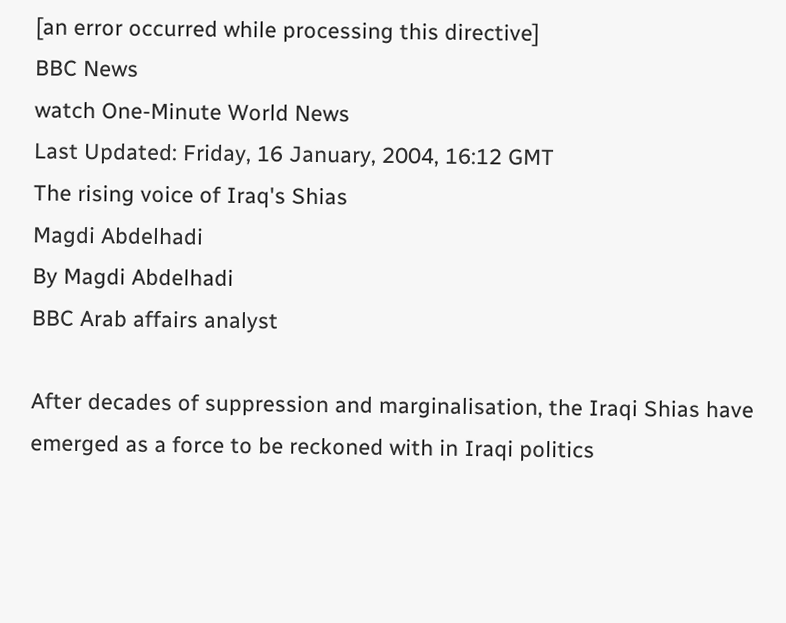[an error occurred while processing this directive]
BBC News
watch One-Minute World News
Last Updated: Friday, 16 January, 2004, 16:12 GMT
The rising voice of Iraq's Shias
Magdi Abdelhadi
By Magdi Abdelhadi
BBC Arab affairs analyst

After decades of suppression and marginalisation, the Iraqi Shias have emerged as a force to be reckoned with in Iraqi politics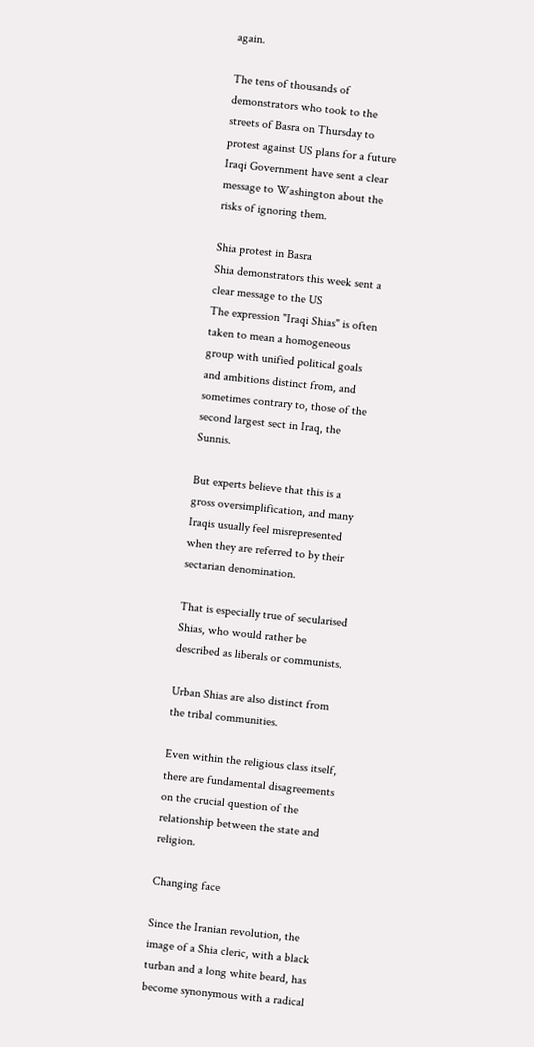again.

The tens of thousands of demonstrators who took to the streets of Basra on Thursday to protest against US plans for a future Iraqi Government have sent a clear message to Washington about the risks of ignoring them.

Shia protest in Basra
Shia demonstrators this week sent a clear message to the US
The expression "Iraqi Shias" is often taken to mean a homogeneous group with unified political goals and ambitions distinct from, and sometimes contrary to, those of the second largest sect in Iraq, the Sunnis.

But experts believe that this is a gross oversimplification, and many Iraqis usually feel misrepresented when they are referred to by their sectarian denomination.

That is especially true of secularised Shias, who would rather be described as liberals or communists.

Urban Shias are also distinct from the tribal communities.

Even within the religious class itself, there are fundamental disagreements on the crucial question of the relationship between the state and religion.

Changing face

Since the Iranian revolution, the image of a Shia cleric, with a black turban and a long white beard, has become synonymous with a radical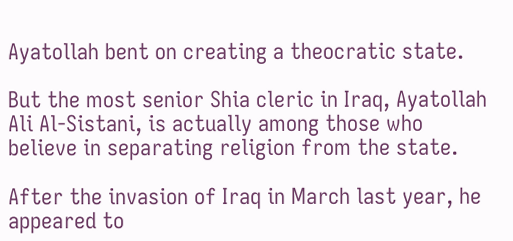Ayatollah bent on creating a theocratic state.

But the most senior Shia cleric in Iraq, Ayatollah Ali Al-Sistani, is actually among those who believe in separating religion from the state.

After the invasion of Iraq in March last year, he appeared to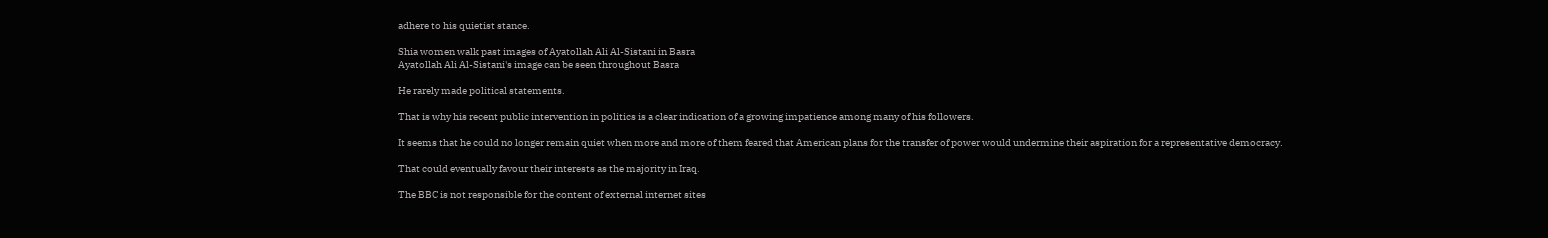adhere to his quietist stance.

Shia women walk past images of Ayatollah Ali Al-Sistani in Basra
Ayatollah Ali Al-Sistani's image can be seen throughout Basra

He rarely made political statements.

That is why his recent public intervention in politics is a clear indication of a growing impatience among many of his followers.

It seems that he could no longer remain quiet when more and more of them feared that American plans for the transfer of power would undermine their aspiration for a representative democracy.

That could eventually favour their interests as the majority in Iraq.

The BBC is not responsible for the content of external internet sites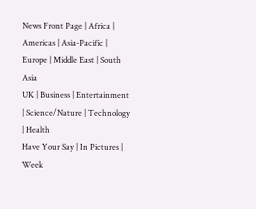News Front Page | Africa | Americas | Asia-Pacific | Europe | Middle East | South Asia
UK | Business | Entertainment | Science/Nature | Technology | Health
Have Your Say | In Pictures | Week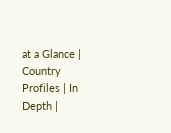at a Glance | Country Profiles | In Depth |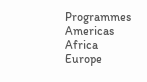Programmes
Americas Africa Europe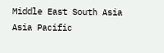Middle East South Asia Asia Pacific